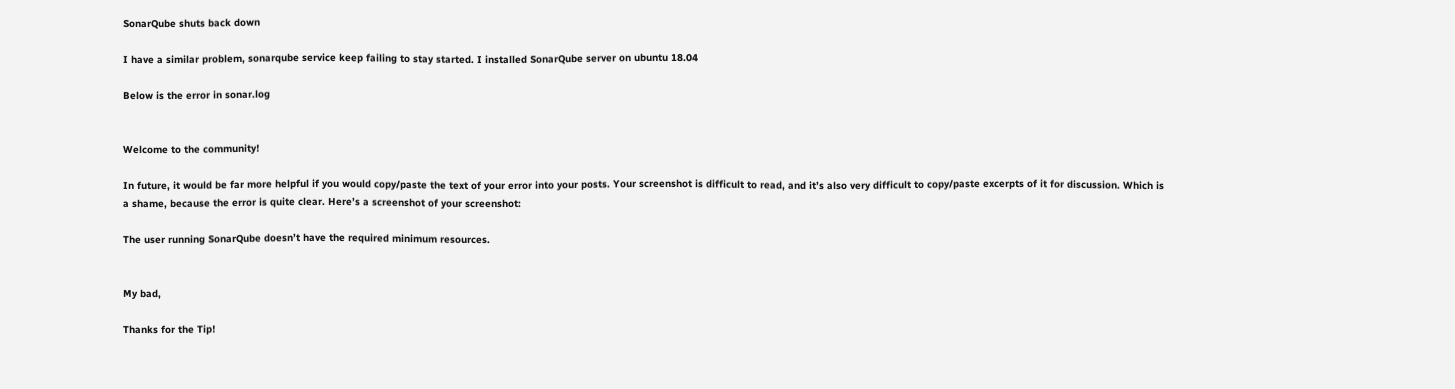SonarQube shuts back down

I have a similar problem, sonarqube service keep failing to stay started. I installed SonarQube server on ubuntu 18.04

Below is the error in sonar.log


Welcome to the community!

In future, it would be far more helpful if you would copy/paste the text of your error into your posts. Your screenshot is difficult to read, and it’s also very difficult to copy/paste excerpts of it for discussion. Which is a shame, because the error is quite clear. Here’s a screenshot of your screenshot:

The user running SonarQube doesn’t have the required minimum resources.


My bad,

Thanks for the Tip!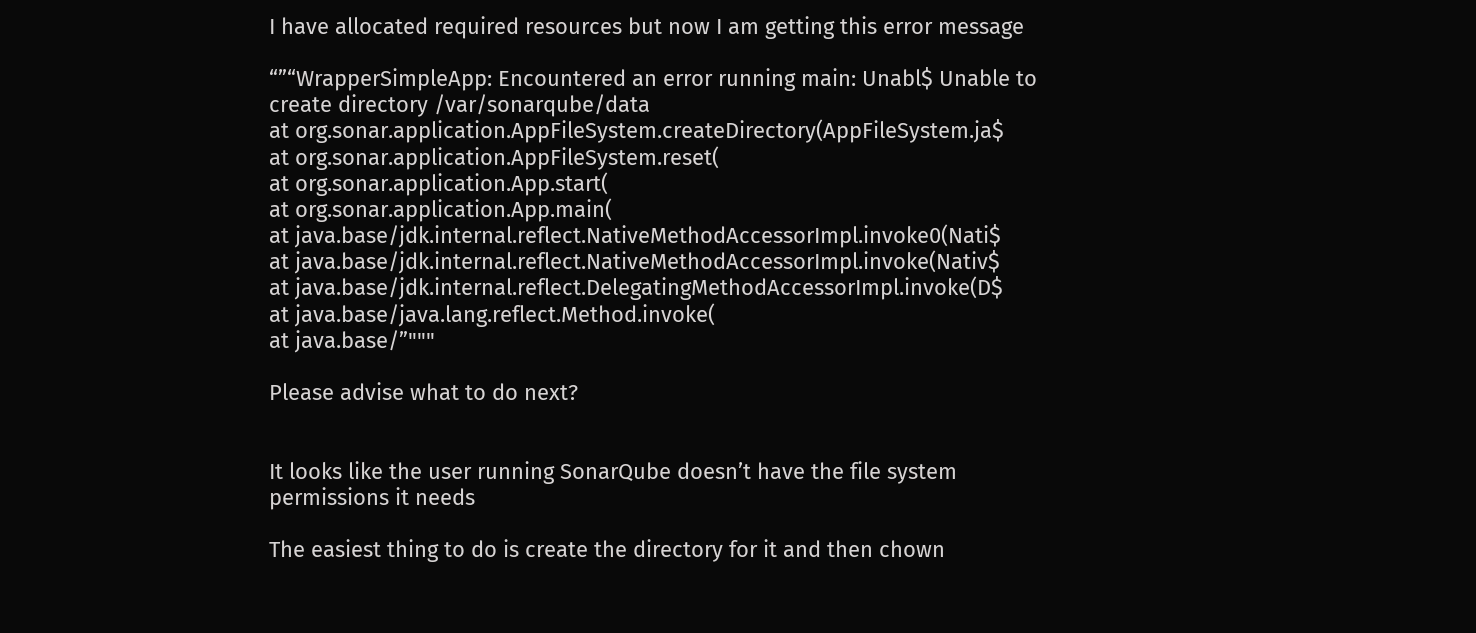I have allocated required resources but now I am getting this error message

“”“WrapperSimpleApp: Encountered an error running main: Unabl$ Unable to create directory /var/sonarqube/data
at org.sonar.application.AppFileSystem.createDirectory(AppFileSystem.ja$
at org.sonar.application.AppFileSystem.reset(
at org.sonar.application.App.start(
at org.sonar.application.App.main(
at java.base/jdk.internal.reflect.NativeMethodAccessorImpl.invoke0(Nati$
at java.base/jdk.internal.reflect.NativeMethodAccessorImpl.invoke(Nativ$
at java.base/jdk.internal.reflect.DelegatingMethodAccessorImpl.invoke(D$
at java.base/java.lang.reflect.Method.invoke(
at java.base/”"""

Please advise what to do next?


It looks like the user running SonarQube doesn’t have the file system permissions it needs

The easiest thing to do is create the directory for it and then chown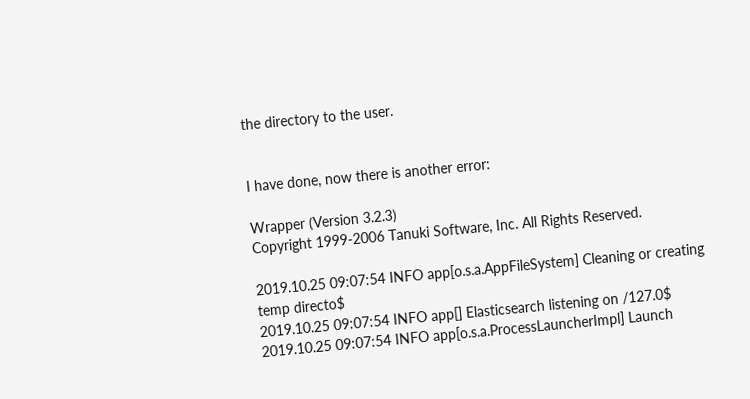the directory to the user.


I have done, now there is another error:

Wrapper (Version 3.2.3)
Copyright 1999-2006 Tanuki Software, Inc. All Rights Reserved.

2019.10.25 09:07:54 INFO app[o.s.a.AppFileSystem] Cleaning or creating temp directo$
2019.10.25 09:07:54 INFO app[] Elasticsearch listening on /127.0$
2019.10.25 09:07:54 INFO app[o.s.a.ProcessLauncherImpl] Launch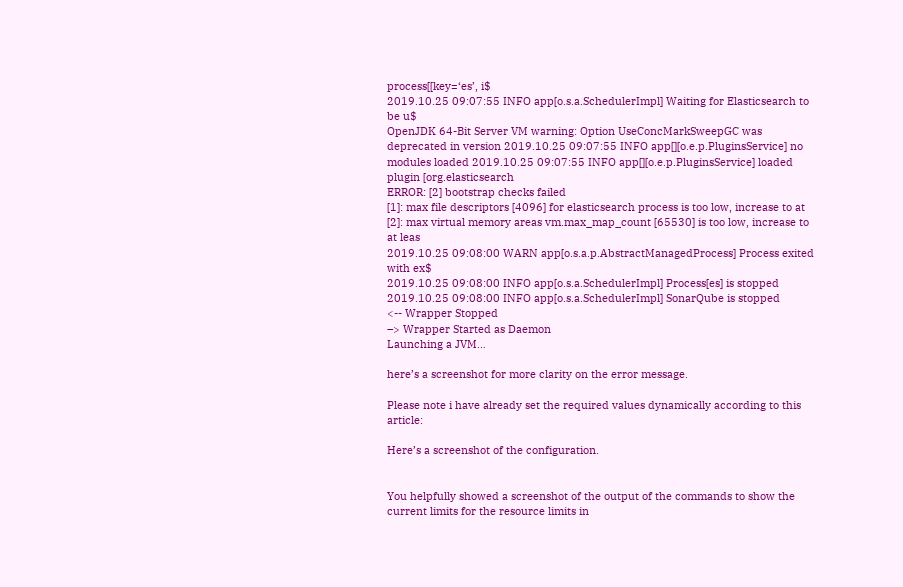process[[key=‘es’, i$
2019.10.25 09:07:55 INFO app[o.s.a.SchedulerImpl] Waiting for Elasticsearch to be u$
OpenJDK 64-Bit Server VM warning: Option UseConcMarkSweepGC was deprecated in version 2019.10.25 09:07:55 INFO app[][o.e.p.PluginsService] no modules loaded 2019.10.25 09:07:55 INFO app[][o.e.p.PluginsService] loaded plugin [org.elasticsearch
ERROR: [2] bootstrap checks failed
[1]: max file descriptors [4096] for elasticsearch process is too low, increase to at [2]: max virtual memory areas vm.max_map_count [65530] is too low, increase to at leas
2019.10.25 09:08:00 WARN app[o.s.a.p.AbstractManagedProcess] Process exited with ex$
2019.10.25 09:08:00 INFO app[o.s.a.SchedulerImpl] Process[es] is stopped
2019.10.25 09:08:00 INFO app[o.s.a.SchedulerImpl] SonarQube is stopped
<-- Wrapper Stopped
–> Wrapper Started as Daemon
Launching a JVM…

here’s a screenshot for more clarity on the error message.

Please note i have already set the required values dynamically according to this article:

Here’s a screenshot of the configuration.


You helpfully showed a screenshot of the output of the commands to show the current limits for the resource limits in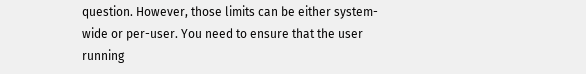question. However, those limits can be either system-wide or per-user. You need to ensure that the user running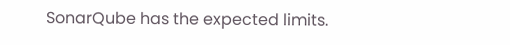SonarQube has the expected limits.